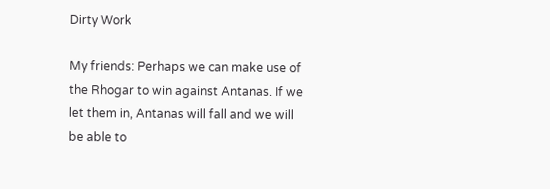Dirty Work

My friends: Perhaps we can make use of the Rhogar to win against Antanas. If we let them in, Antanas will fall and we will be able to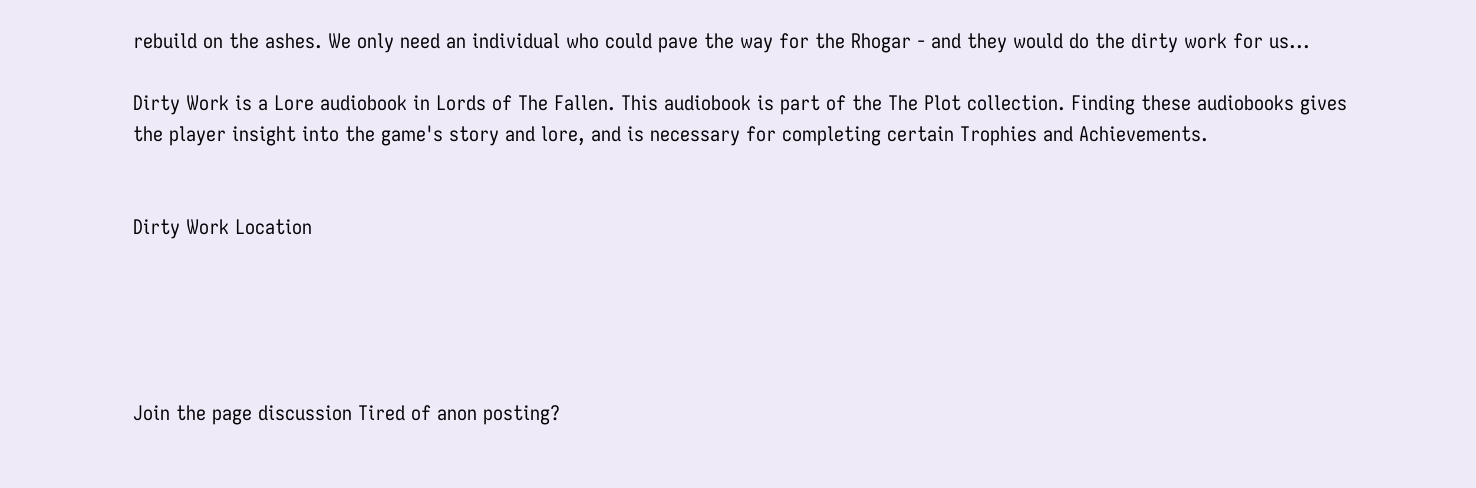rebuild on the ashes. We only need an individual who could pave the way for the Rhogar - and they would do the dirty work for us...

Dirty Work is a Lore audiobook in Lords of The Fallen. This audiobook is part of the The Plot collection. Finding these audiobooks gives the player insight into the game's story and lore, and is necessary for completing certain Trophies and Achievements.


Dirty Work Location





Join the page discussion Tired of anon posting?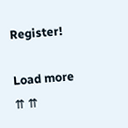Register!

Load more
⇈ ⇈